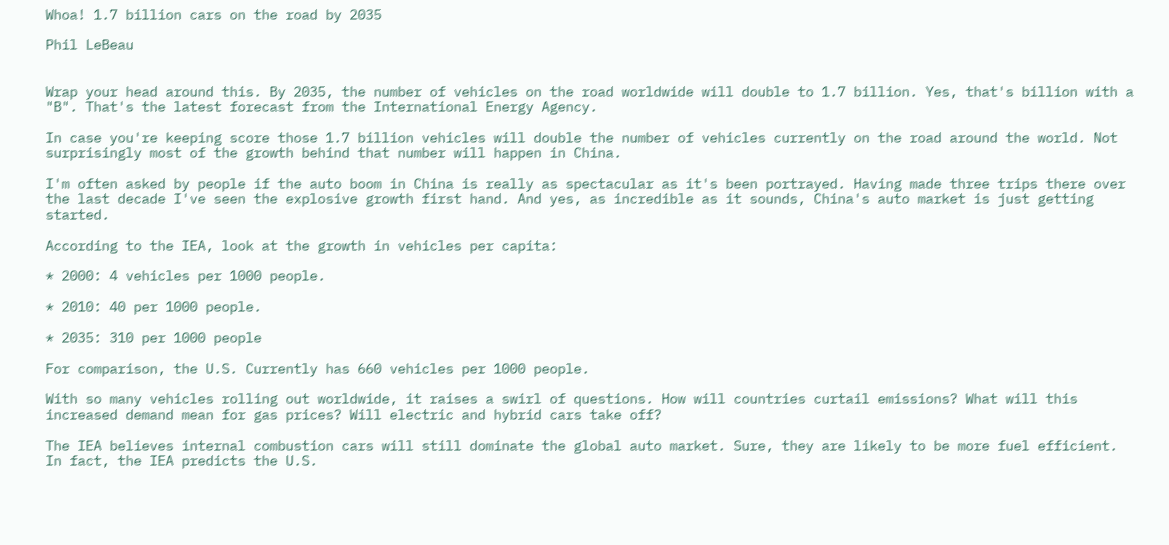Whoa! 1.7 billion cars on the road by 2035

Phil LeBeau


Wrap your head around this. By 2035, the number of vehicles on the road worldwide will double to 1.7 billion. Yes, that's billion with a "B". That's the latest forecast from the International Energy Agency.

In case you're keeping score those 1.7 billion vehicles will double the number of vehicles currently on the road around the world. Not surprisingly most of the growth behind that number will happen in China.

I'm often asked by people if the auto boom in China is really as spectacular as it's been portrayed. Having made three trips there over the last decade I've seen the explosive growth first hand. And yes, as incredible as it sounds, China's auto market is just getting started.

According to the IEA, look at the growth in vehicles per capita:

* 2000: 4 vehicles per 1000 people.

* 2010: 40 per 1000 people.

* 2035: 310 per 1000 people

For comparison, the U.S. Currently has 660 vehicles per 1000 people.

With so many vehicles rolling out worldwide, it raises a swirl of questions. How will countries curtail emissions? What will this increased demand mean for gas prices? Will electric and hybrid cars take off?

The IEA believes internal combustion cars will still dominate the global auto market. Sure, they are likely to be more fuel efficient.  In fact, the IEA predicts the U.S.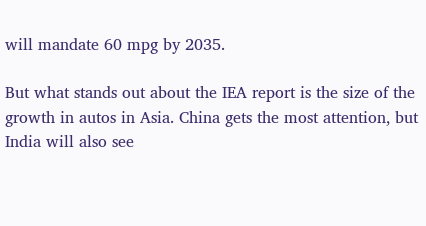will mandate 60 mpg by 2035.

But what stands out about the IEA report is the size of the growth in autos in Asia. China gets the most attention, but India will also see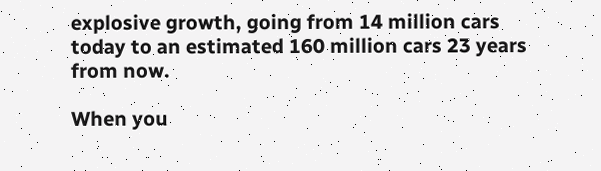explosive growth, going from 14 million cars today to an estimated 160 million cars 23 years from now.

When you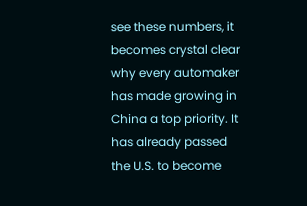see these numbers, it becomes crystal clear why every automaker has made growing in China a top priority. It has already passed the U.S. to become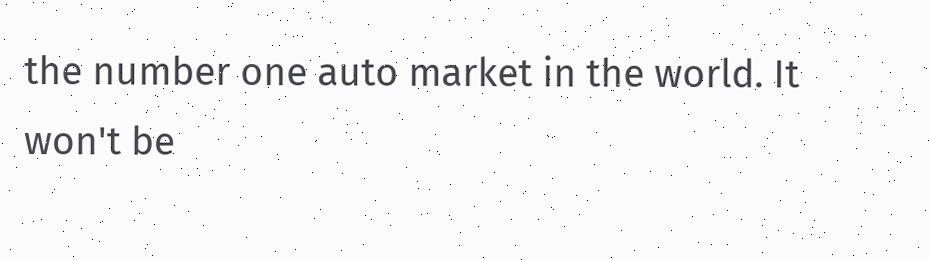the number one auto market in the world. It won't be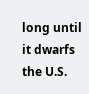long until it dwarfs the U.S.